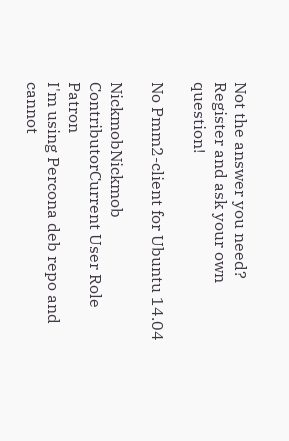Not the answer you need?
Register and ask your own question!

No Pmm2-client for Ubuntu 14.04

NickmobNickmob ContributorCurrent User Role Patron
I'm using Percona deb repo and cannot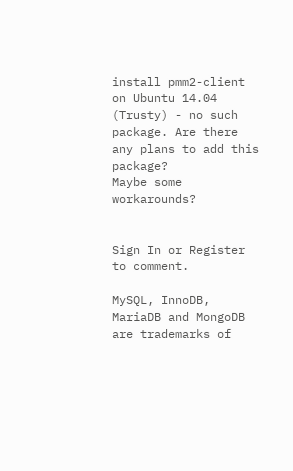install pmm2-client on Ubuntu 14.04 (Trusty) - no such package. Are there any plans to add this package?
Maybe some workarounds?


Sign In or Register to comment.

MySQL, InnoDB, MariaDB and MongoDB are trademarks of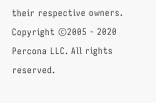their respective owners.
Copyright ©2005 - 2020 Percona LLC. All rights reserved.